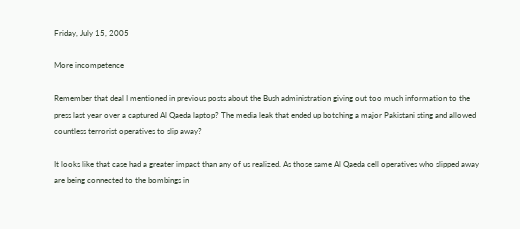Friday, July 15, 2005

More incompetence

Remember that deal I mentioned in previous posts about the Bush administration giving out too much information to the press last year over a captured Al Qaeda laptop? The media leak that ended up botching a major Pakistani sting and allowed countless terrorist operatives to slip away?

It looks like that case had a greater impact than any of us realized. As those same Al Qaeda cell operatives who slipped away are being connected to the bombings in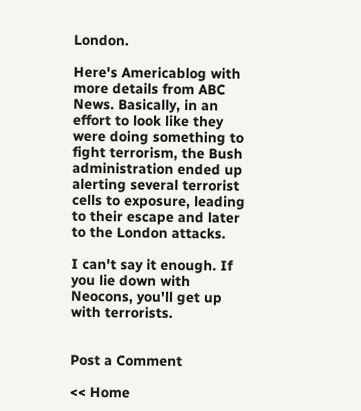London.

Here's Americablog with more details from ABC News. Basically, in an effort to look like they were doing something to fight terrorism, the Bush administration ended up alerting several terrorist cells to exposure, leading to their escape and later to the London attacks.

I can't say it enough. If you lie down with Neocons, you'll get up with terrorists.


Post a Comment

<< Home